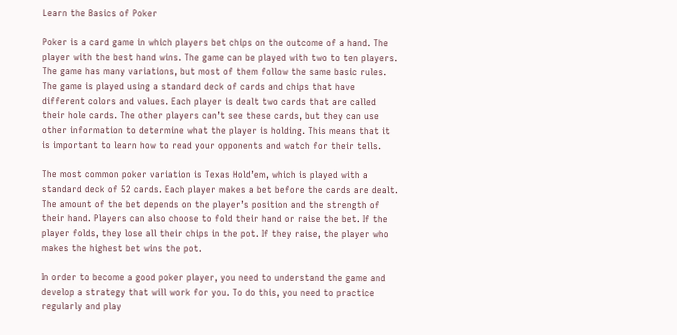Learn the Basics of Poker

Poker is a card game in which players bet chips on the outcome of a hand. The player with the best hand wins. The game can be played with two to ten players. The game has many variations, but most of them follow the same basic rules. The game is played using a standard deck of cards and chips that have different colors and values. Each player is dealt two cards that are called their hole cards. The other players can’t see these cards, but they can use other information to determine what the player is holding. This means that it is important to learn how to read your opponents and watch for their tells.

The most common poker variation is Texas Hold’em, which is played with a standard deck of 52 cards. Each player makes a bet before the cards are dealt. The amount of the bet depends on the player’s position and the strength of their hand. Players can also choose to fold their hand or raise the bet. If the player folds, they lose all their chips in the pot. If they raise, the player who makes the highest bet wins the pot.

In order to become a good poker player, you need to understand the game and develop a strategy that will work for you. To do this, you need to practice regularly and play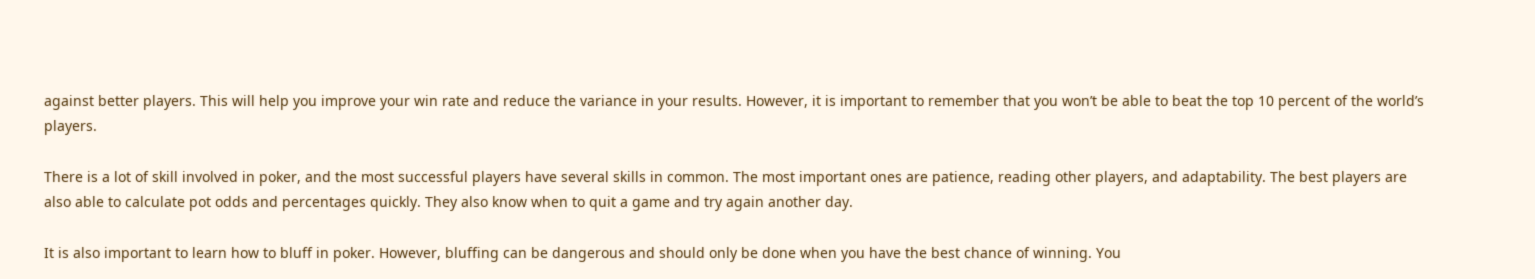against better players. This will help you improve your win rate and reduce the variance in your results. However, it is important to remember that you won’t be able to beat the top 10 percent of the world’s players.

There is a lot of skill involved in poker, and the most successful players have several skills in common. The most important ones are patience, reading other players, and adaptability. The best players are also able to calculate pot odds and percentages quickly. They also know when to quit a game and try again another day.

It is also important to learn how to bluff in poker. However, bluffing can be dangerous and should only be done when you have the best chance of winning. You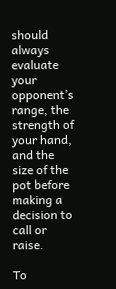should always evaluate your opponent’s range, the strength of your hand, and the size of the pot before making a decision to call or raise.

To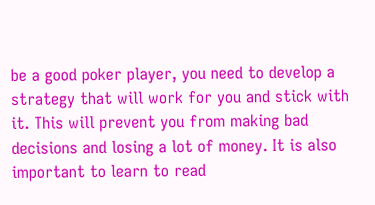be a good poker player, you need to develop a strategy that will work for you and stick with it. This will prevent you from making bad decisions and losing a lot of money. It is also important to learn to read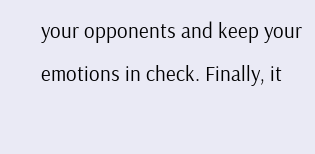your opponents and keep your emotions in check. Finally, it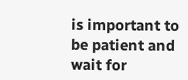is important to be patient and wait for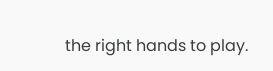the right hands to play.